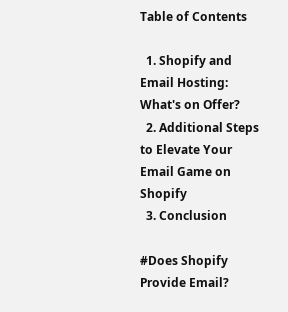Table of Contents

  1. Shopify and Email Hosting: What's on Offer?
  2. Additional Steps to Elevate Your Email Game on Shopify
  3. Conclusion

#Does Shopify Provide Email?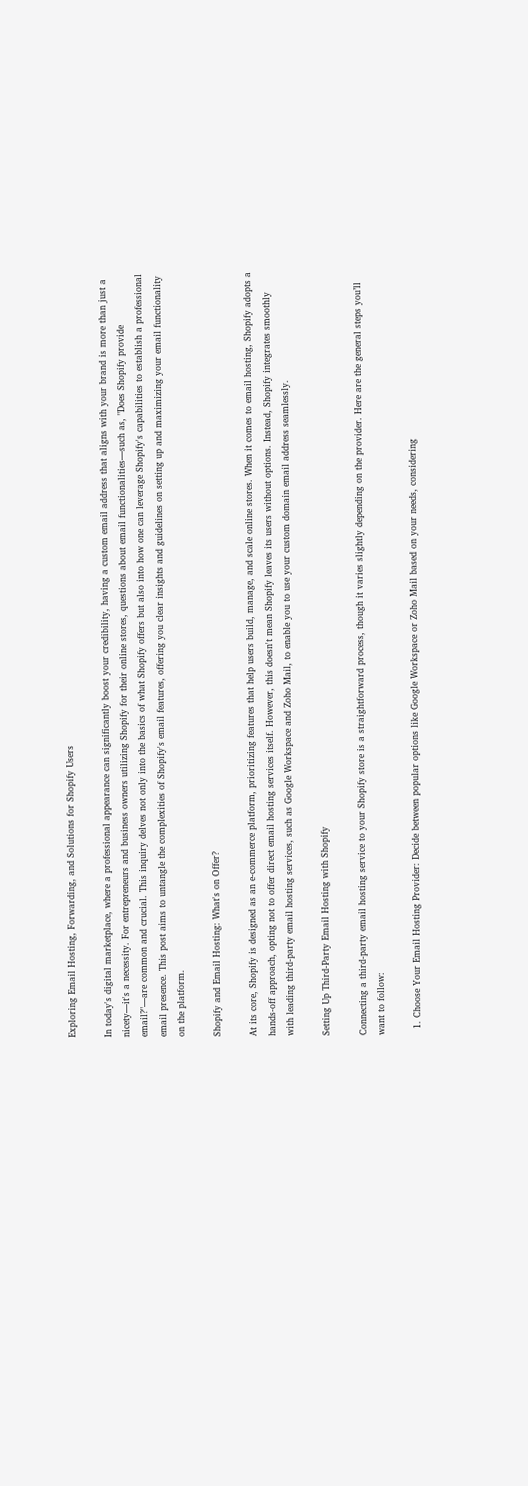Exploring Email Hosting, Forwarding, and Solutions for Shopify Users

In today's digital marketplace, where a professional appearance can significantly boost your credibility, having a custom email address that aligns with your brand is more than just a nicety—it's a necessity. For entrepreneurs and business owners utilizing Shopify for their online stores, questions about email functionalities—such as, "Does Shopify provide email?"—are common and crucial. This inquiry delves not only into the basics of what Shopify offers but also into how one can leverage Shopify's capabilities to establish a professional email presence. This post aims to untangle the complexities of Shopify's email features, offering you clear insights and guidelines on setting up and maximizing your email functionality on the platform.

Shopify and Email Hosting: What's on Offer?

At its core, Shopify is designed as an e-commerce platform, prioritizing features that help users build, manage, and scale online stores. When it comes to email hosting, Shopify adopts a hands-off approach, opting not to offer direct email hosting services itself. However, this doesn't mean Shopify leaves its users without options. Instead, Shopify integrates smoothly with leading third-party email hosting services, such as Google Workspace and Zoho Mail, to enable you to use your custom domain email address seamlessly.

Setting Up Third-Party Email Hosting with Shopify

Connecting a third-party email hosting service to your Shopify store is a straightforward process, though it varies slightly depending on the provider. Here are the general steps you’ll want to follow:

  1. Choose Your Email Hosting Provider: Decide between popular options like Google Workspace or Zoho Mail based on your needs, considering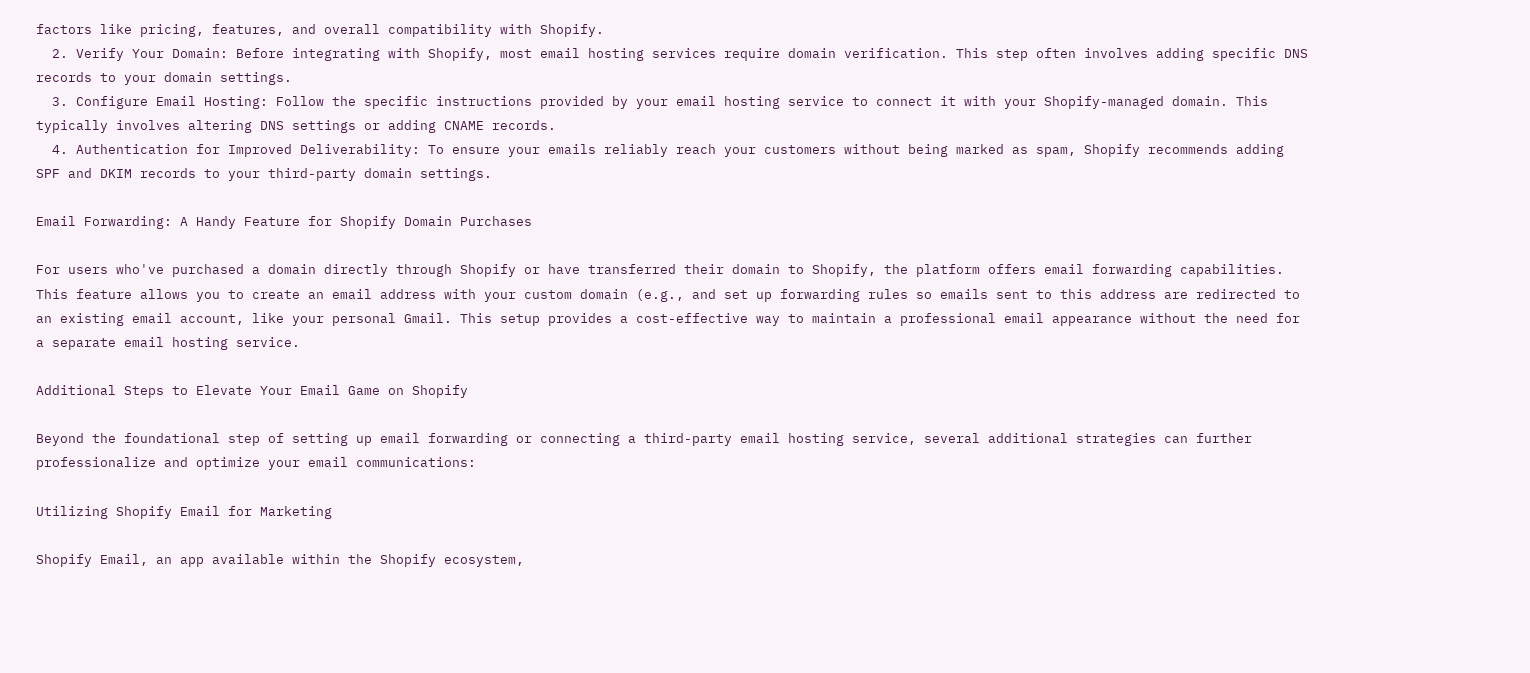factors like pricing, features, and overall compatibility with Shopify.
  2. Verify Your Domain: Before integrating with Shopify, most email hosting services require domain verification. This step often involves adding specific DNS records to your domain settings.
  3. Configure Email Hosting: Follow the specific instructions provided by your email hosting service to connect it with your Shopify-managed domain. This typically involves altering DNS settings or adding CNAME records.
  4. Authentication for Improved Deliverability: To ensure your emails reliably reach your customers without being marked as spam, Shopify recommends adding SPF and DKIM records to your third-party domain settings.

Email Forwarding: A Handy Feature for Shopify Domain Purchases

For users who've purchased a domain directly through Shopify or have transferred their domain to Shopify, the platform offers email forwarding capabilities. This feature allows you to create an email address with your custom domain (e.g., and set up forwarding rules so emails sent to this address are redirected to an existing email account, like your personal Gmail. This setup provides a cost-effective way to maintain a professional email appearance without the need for a separate email hosting service.

Additional Steps to Elevate Your Email Game on Shopify

Beyond the foundational step of setting up email forwarding or connecting a third-party email hosting service, several additional strategies can further professionalize and optimize your email communications:

Utilizing Shopify Email for Marketing

Shopify Email, an app available within the Shopify ecosystem,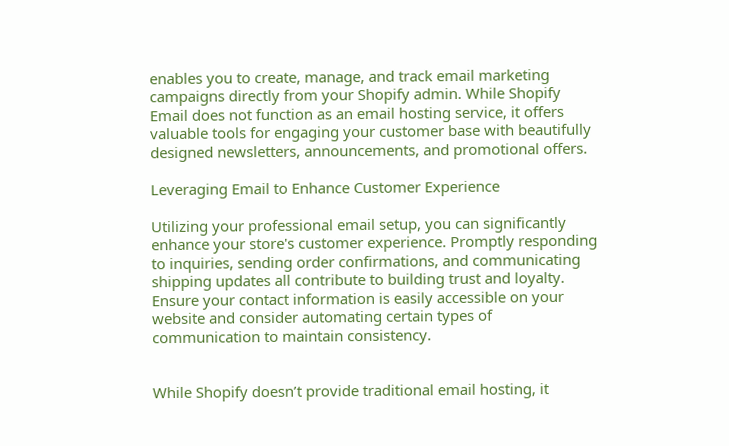enables you to create, manage, and track email marketing campaigns directly from your Shopify admin. While Shopify Email does not function as an email hosting service, it offers valuable tools for engaging your customer base with beautifully designed newsletters, announcements, and promotional offers.

Leveraging Email to Enhance Customer Experience

Utilizing your professional email setup, you can significantly enhance your store's customer experience. Promptly responding to inquiries, sending order confirmations, and communicating shipping updates all contribute to building trust and loyalty. Ensure your contact information is easily accessible on your website and consider automating certain types of communication to maintain consistency.


While Shopify doesn’t provide traditional email hosting, it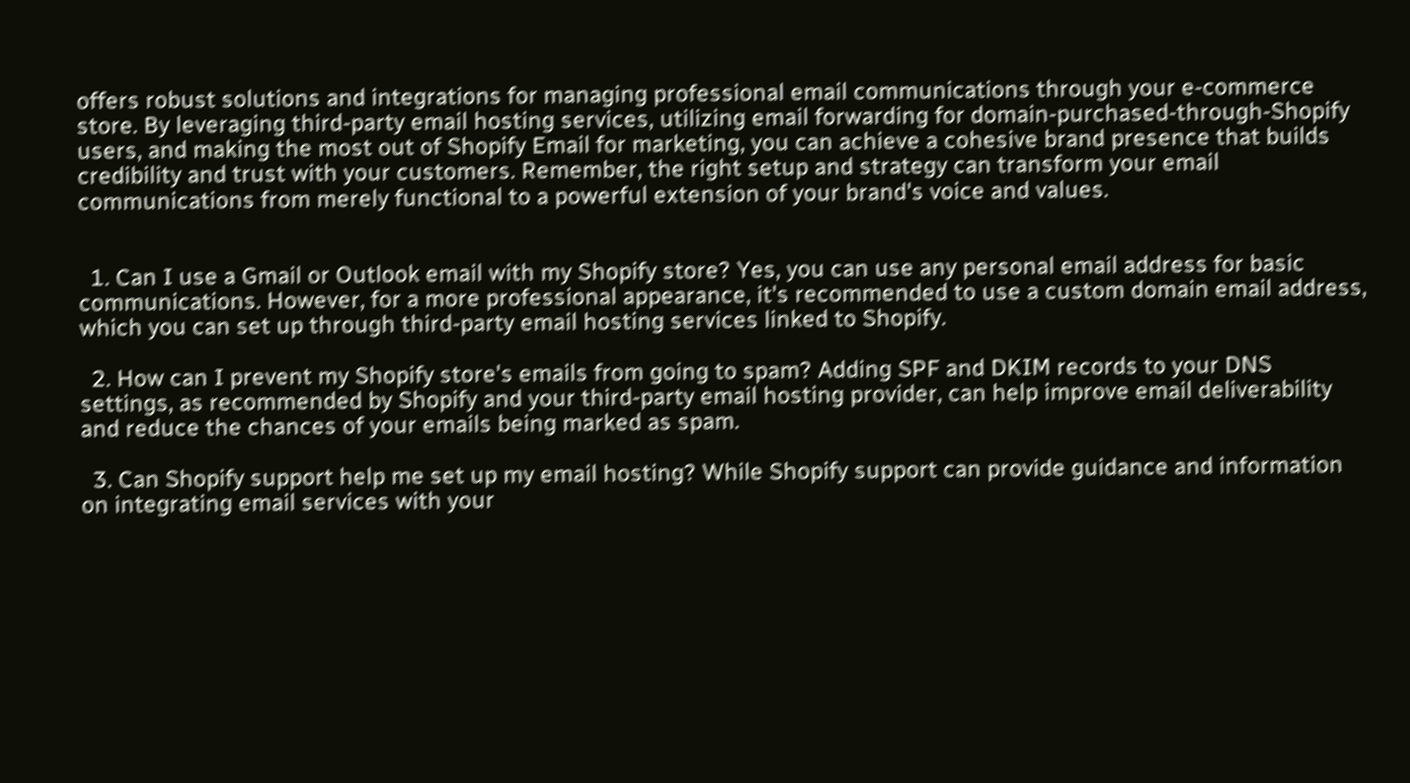offers robust solutions and integrations for managing professional email communications through your e-commerce store. By leveraging third-party email hosting services, utilizing email forwarding for domain-purchased-through-Shopify users, and making the most out of Shopify Email for marketing, you can achieve a cohesive brand presence that builds credibility and trust with your customers. Remember, the right setup and strategy can transform your email communications from merely functional to a powerful extension of your brand's voice and values.


  1. Can I use a Gmail or Outlook email with my Shopify store? Yes, you can use any personal email address for basic communications. However, for a more professional appearance, it's recommended to use a custom domain email address, which you can set up through third-party email hosting services linked to Shopify.

  2. How can I prevent my Shopify store's emails from going to spam? Adding SPF and DKIM records to your DNS settings, as recommended by Shopify and your third-party email hosting provider, can help improve email deliverability and reduce the chances of your emails being marked as spam.

  3. Can Shopify support help me set up my email hosting? While Shopify support can provide guidance and information on integrating email services with your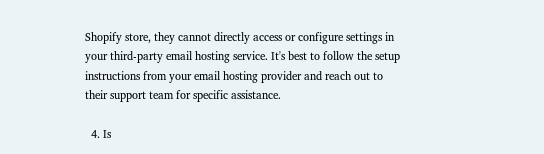Shopify store, they cannot directly access or configure settings in your third-party email hosting service. It's best to follow the setup instructions from your email hosting provider and reach out to their support team for specific assistance.

  4. Is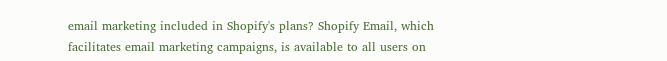email marketing included in Shopify's plans? Shopify Email, which facilitates email marketing campaigns, is available to all users on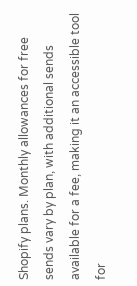Shopify plans. Monthly allowances for free sends vary by plan, with additional sends available for a fee, making it an accessible tool for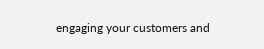engaging your customers and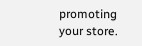promoting your store.